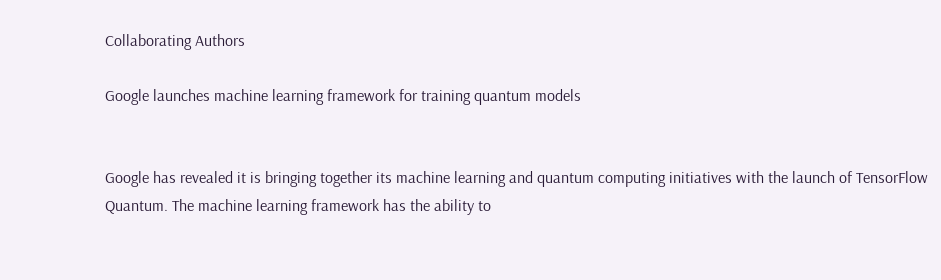Collaborating Authors

Google launches machine learning framework for training quantum models


Google has revealed it is bringing together its machine learning and quantum computing initiatives with the launch of TensorFlow Quantum. The machine learning framework has the ability to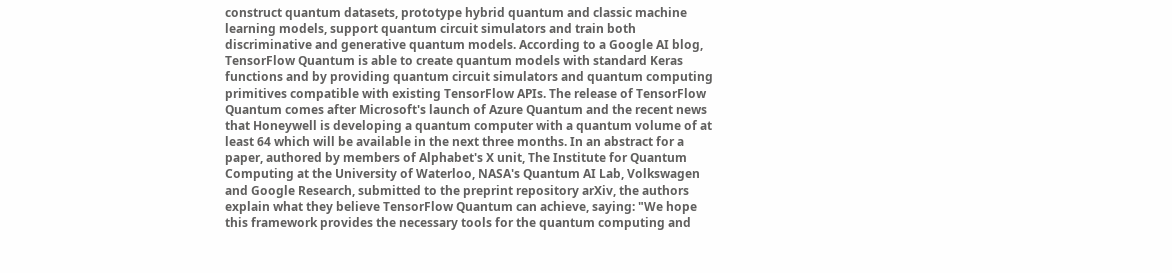construct quantum datasets, prototype hybrid quantum and classic machine learning models, support quantum circuit simulators and train both discriminative and generative quantum models. According to a Google AI blog, TensorFlow Quantum is able to create quantum models with standard Keras functions and by providing quantum circuit simulators and quantum computing primitives compatible with existing TensorFlow APIs. The release of TensorFlow Quantum comes after Microsoft's launch of Azure Quantum and the recent news that Honeywell is developing a quantum computer with a quantum volume of at least 64 which will be available in the next three months. In an abstract for a paper, authored by members of Alphabet's X unit, The Institute for Quantum Computing at the University of Waterloo, NASA's Quantum AI Lab, Volkswagen and Google Research, submitted to the preprint repository arXiv, the authors explain what they believe TensorFlow Quantum can achieve, saying: "We hope this framework provides the necessary tools for the quantum computing and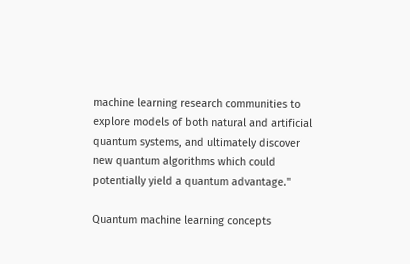machine learning research communities to explore models of both natural and artificial quantum systems, and ultimately discover new quantum algorithms which could potentially yield a quantum advantage."

Quantum machine learning concepts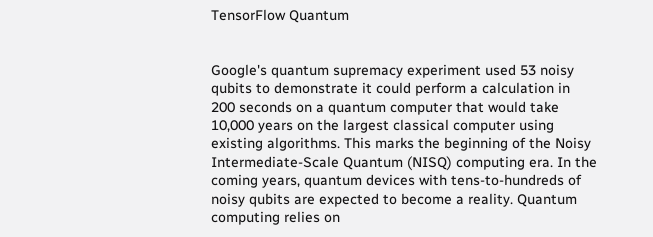TensorFlow Quantum


Google's quantum supremacy experiment used 53 noisy qubits to demonstrate it could perform a calculation in 200 seconds on a quantum computer that would take 10,000 years on the largest classical computer using existing algorithms. This marks the beginning of the Noisy Intermediate-Scale Quantum (NISQ) computing era. In the coming years, quantum devices with tens-to-hundreds of noisy qubits are expected to become a reality. Quantum computing relies on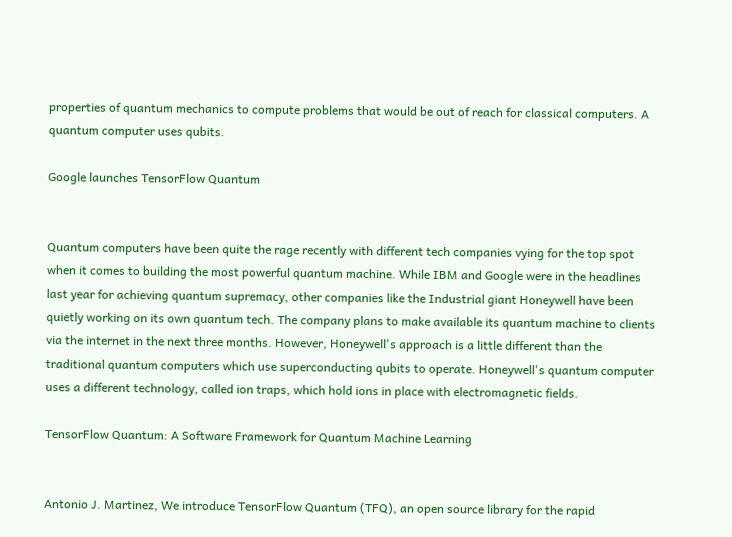properties of quantum mechanics to compute problems that would be out of reach for classical computers. A quantum computer uses qubits.

Google launches TensorFlow Quantum


Quantum computers have been quite the rage recently with different tech companies vying for the top spot when it comes to building the most powerful quantum machine. While IBM and Google were in the headlines last year for achieving quantum supremacy, other companies like the Industrial giant Honeywell have been quietly working on its own quantum tech. The company plans to make available its quantum machine to clients via the internet in the next three months. However, Honeywell's approach is a little different than the traditional quantum computers which use superconducting qubits to operate. Honeywell's quantum computer uses a different technology, called ion traps, which hold ions in place with electromagnetic fields.

TensorFlow Quantum: A Software Framework for Quantum Machine Learning


Antonio J. Martinez, We introduce TensorFlow Quantum (TFQ), an open source library for the rapid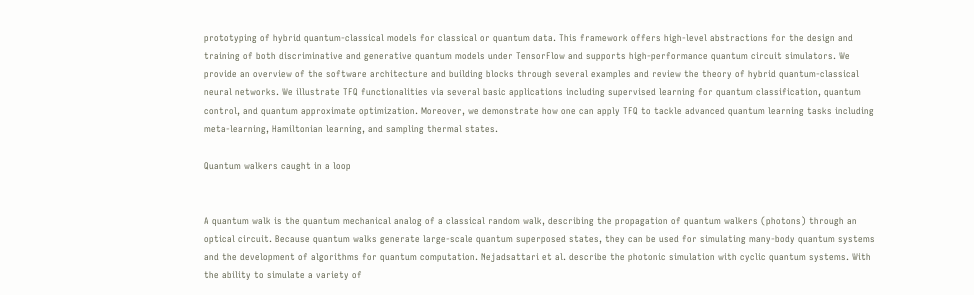prototyping of hybrid quantum-classical models for classical or quantum data. This framework offers high-level abstractions for the design and training of both discriminative and generative quantum models under TensorFlow and supports high-performance quantum circuit simulators. We provide an overview of the software architecture and building blocks through several examples and review the theory of hybrid quantum-classical neural networks. We illustrate TFQ functionalities via several basic applications including supervised learning for quantum classification, quantum control, and quantum approximate optimization. Moreover, we demonstrate how one can apply TFQ to tackle advanced quantum learning tasks including meta-learning, Hamiltonian learning, and sampling thermal states.

Quantum walkers caught in a loop


A quantum walk is the quantum mechanical analog of a classical random walk, describing the propagation of quantum walkers (photons) through an optical circuit. Because quantum walks generate large-scale quantum superposed states, they can be used for simulating many-body quantum systems and the development of algorithms for quantum computation. Nejadsattari et al. describe the photonic simulation with cyclic quantum systems. With the ability to simulate a variety of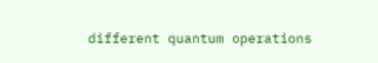different quantum operations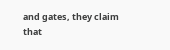and gates, they claim that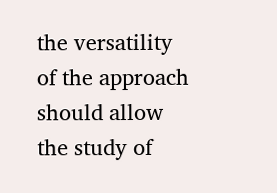the versatility of the approach should allow the study of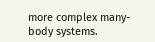more complex many-body systems.